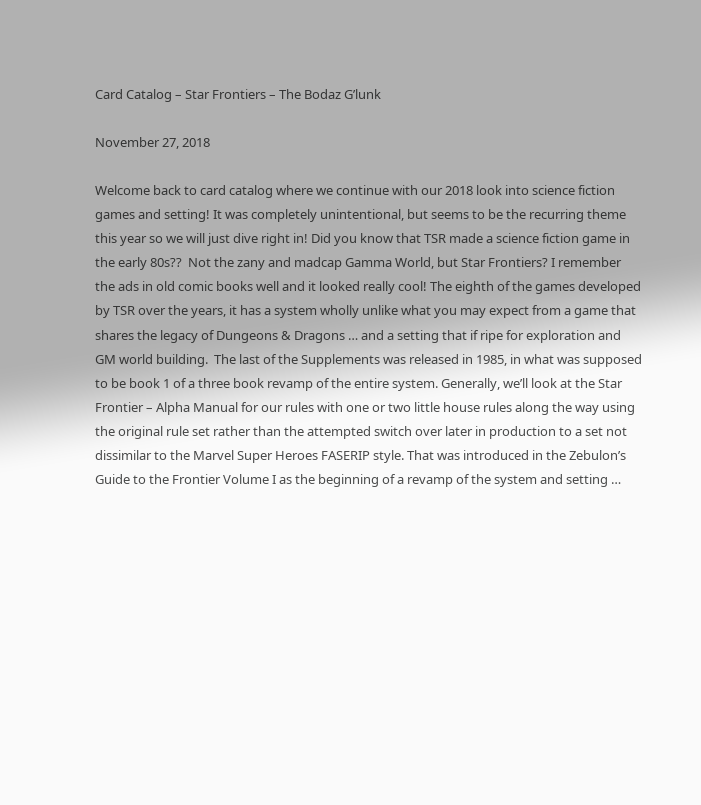Card Catalog – Star Frontiers – The Bodaz G’lunk

November 27, 2018

Welcome back to card catalog where we continue with our 2018 look into science fiction games and setting! It was completely unintentional, but seems to be the recurring theme this year so we will just dive right in! Did you know that TSR made a science fiction game in the early 80s??  Not the zany and madcap Gamma World, but Star Frontiers? I remember the ads in old comic books well and it looked really cool! The eighth of the games developed by TSR over the years, it has a system wholly unlike what you may expect from a game that shares the legacy of Dungeons & Dragons … and a setting that if ripe for exploration and GM world building.  The last of the Supplements was released in 1985, in what was supposed to be book 1 of a three book revamp of the entire system. Generally, we’ll look at the Star Frontier – Alpha Manual for our rules with one or two little house rules along the way using the original rule set rather than the attempted switch over later in production to a set not dissimilar to the Marvel Super Heroes FASERIP style. That was introduced in the Zebulon’s Guide to the Frontier Volume I as the beginning of a revamp of the system and setting …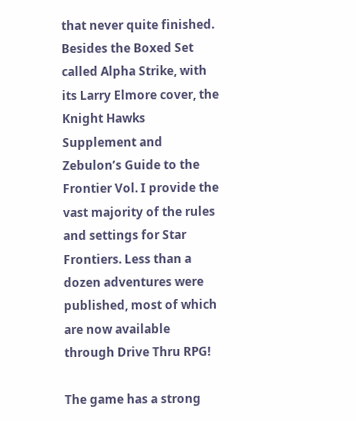that never quite finished.  Besides the Boxed Set called Alpha Strike, with its Larry Elmore cover, the Knight Hawks Supplement and Zebulon’s Guide to the Frontier Vol. I provide the vast majority of the rules and settings for Star Frontiers. Less than a dozen adventures were published, most of which are now available through Drive Thru RPG!

The game has a strong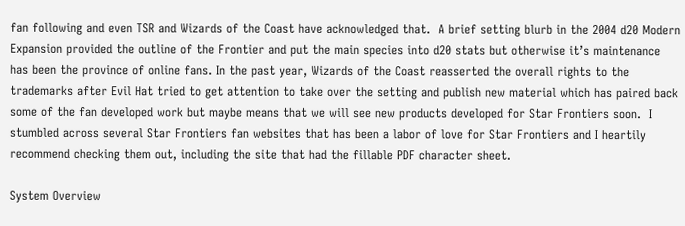fan following and even TSR and Wizards of the Coast have acknowledged that.  A brief setting blurb in the 2004 d20 Modern Expansion provided the outline of the Frontier and put the main species into d20 stats but otherwise it’s maintenance has been the province of online fans. In the past year, Wizards of the Coast reasserted the overall rights to the trademarks after Evil Hat tried to get attention to take over the setting and publish new material which has paired back some of the fan developed work but maybe means that we will see new products developed for Star Frontiers soon.  I stumbled across several Star Frontiers fan websites that has been a labor of love for Star Frontiers and I heartily recommend checking them out, including the site that had the fillable PDF character sheet.

System Overview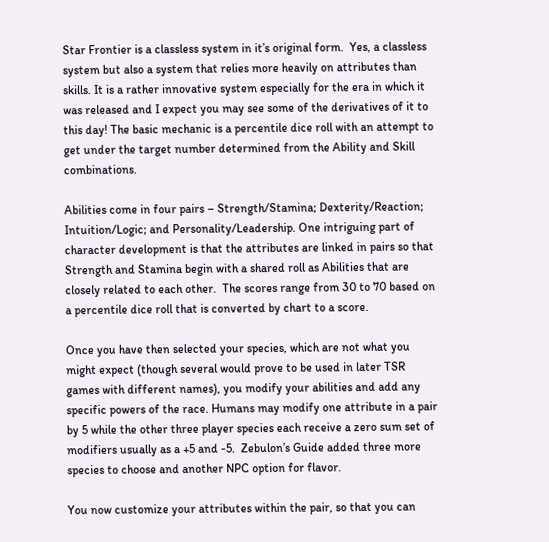Star Frontier is a classless system in it’s original form.  Yes, a classless system but also a system that relies more heavily on attributes than skills. It is a rather innovative system especially for the era in which it was released and I expect you may see some of the derivatives of it to this day! The basic mechanic is a percentile dice roll with an attempt to get under the target number determined from the Ability and Skill combinations.

Abilities come in four pairs – Strength/Stamina; Dexterity/Reaction; Intuition/Logic; and Personality/Leadership. One intriguing part of character development is that the attributes are linked in pairs so that Strength and Stamina begin with a shared roll as Abilities that are closely related to each other.  The scores range from 30 to 70 based on a percentile dice roll that is converted by chart to a score.

Once you have then selected your species, which are not what you might expect (though several would prove to be used in later TSR games with different names), you modify your abilities and add any specific powers of the race. Humans may modify one attribute in a pair by 5 while the other three player species each receive a zero sum set of modifiers usually as a +5 and -5.  Zebulon’s Guide added three more species to choose and another NPC option for flavor.

You now customize your attributes within the pair, so that you can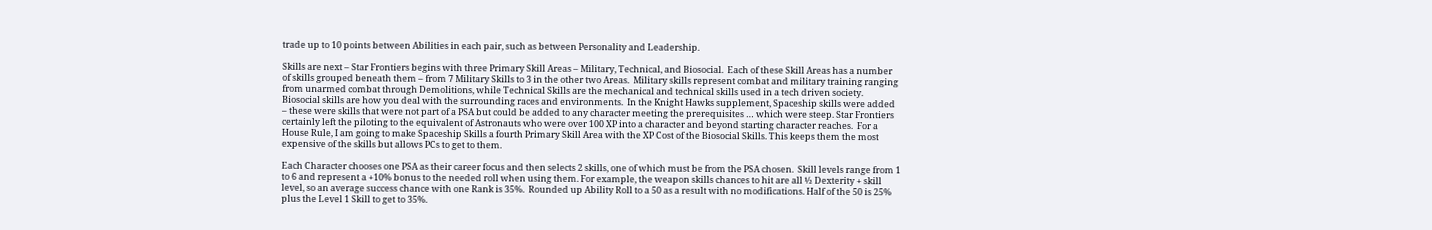trade up to 10 points between Abilities in each pair, such as between Personality and Leadership.

Skills are next – Star Frontiers begins with three Primary Skill Areas – Military, Technical, and Biosocial.  Each of these Skill Areas has a number of skills grouped beneath them – from 7 Military Skills to 3 in the other two Areas.  Military skills represent combat and military training ranging from unarmed combat through Demolitions, while Technical Skills are the mechanical and technical skills used in a tech driven society. Biosocial skills are how you deal with the surrounding races and environments.  In the Knight Hawks supplement, Spaceship skills were added – these were skills that were not part of a PSA but could be added to any character meeting the prerequisites … which were steep. Star Frontiers certainly left the piloting to the equivalent of Astronauts who were over 100 XP into a character and beyond starting character reaches.  For a House Rule, I am going to make Spaceship Skills a fourth Primary Skill Area with the XP Cost of the Biosocial Skills. This keeps them the most expensive of the skills but allows PCs to get to them.

Each Character chooses one PSA as their career focus and then selects 2 skills, one of which must be from the PSA chosen.  Skill levels range from 1 to 6 and represent a +10% bonus to the needed roll when using them. For example, the weapon skills chances to hit are all ½ Dexterity + skill level, so an average success chance with one Rank is 35%.  Rounded up Ability Roll to a 50 as a result with no modifications. Half of the 50 is 25% plus the Level 1 Skill to get to 35%.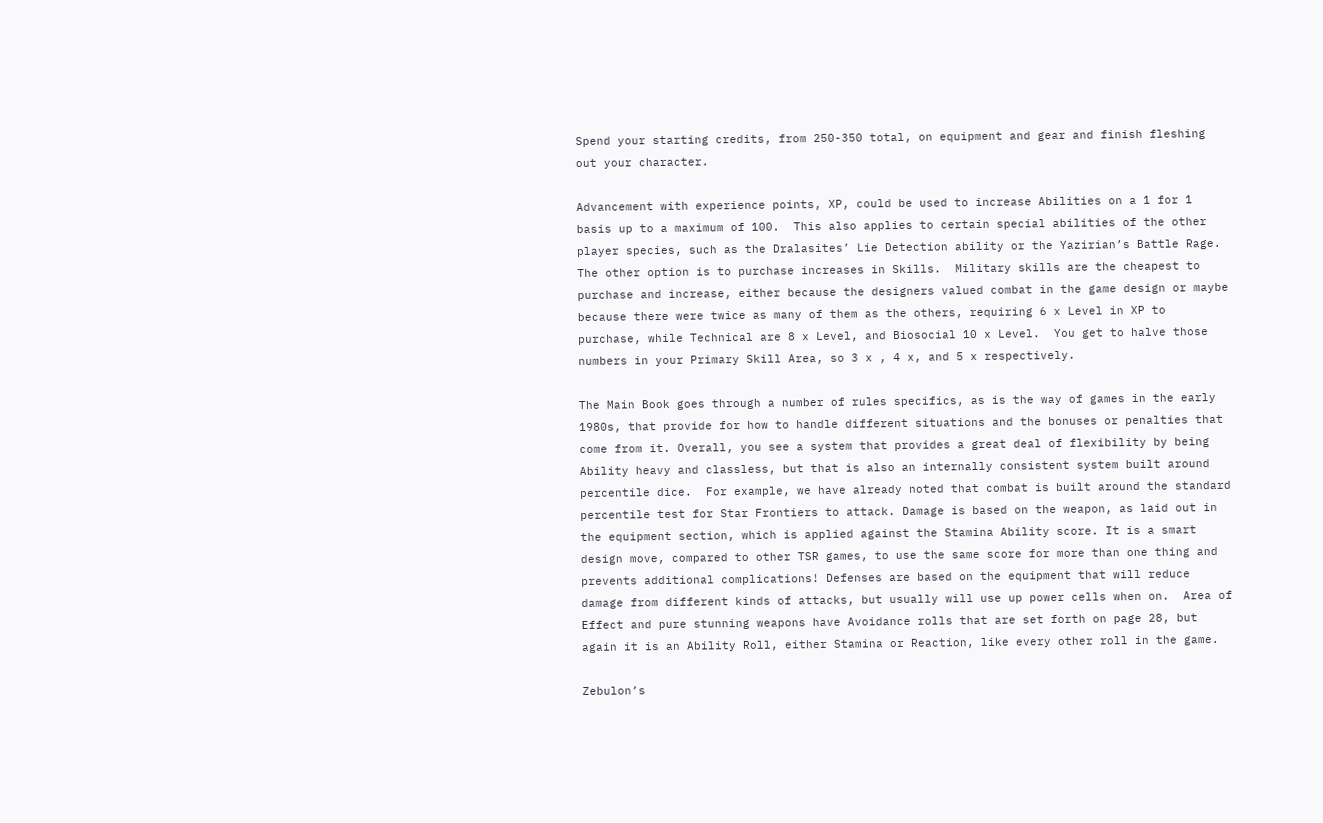Spend your starting credits, from 250-350 total, on equipment and gear and finish fleshing out your character.

Advancement with experience points, XP, could be used to increase Abilities on a 1 for 1 basis up to a maximum of 100.  This also applies to certain special abilities of the other player species, such as the Dralasites’ Lie Detection ability or the Yazirian’s Battle Rage. The other option is to purchase increases in Skills.  Military skills are the cheapest to purchase and increase, either because the designers valued combat in the game design or maybe because there were twice as many of them as the others, requiring 6 x Level in XP to purchase, while Technical are 8 x Level, and Biosocial 10 x Level.  You get to halve those numbers in your Primary Skill Area, so 3 x , 4 x, and 5 x respectively.

The Main Book goes through a number of rules specifics, as is the way of games in the early 1980s, that provide for how to handle different situations and the bonuses or penalties that come from it. Overall, you see a system that provides a great deal of flexibility by being Ability heavy and classless, but that is also an internally consistent system built around percentile dice.  For example, we have already noted that combat is built around the standard percentile test for Star Frontiers to attack. Damage is based on the weapon, as laid out in the equipment section, which is applied against the Stamina Ability score. It is a smart design move, compared to other TSR games, to use the same score for more than one thing and prevents additional complications! Defenses are based on the equipment that will reduce damage from different kinds of attacks, but usually will use up power cells when on.  Area of Effect and pure stunning weapons have Avoidance rolls that are set forth on page 28, but again it is an Ability Roll, either Stamina or Reaction, like every other roll in the game.

Zebulon’s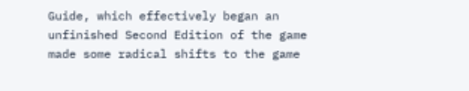Guide, which effectively began an unfinished Second Edition of the game made some radical shifts to the game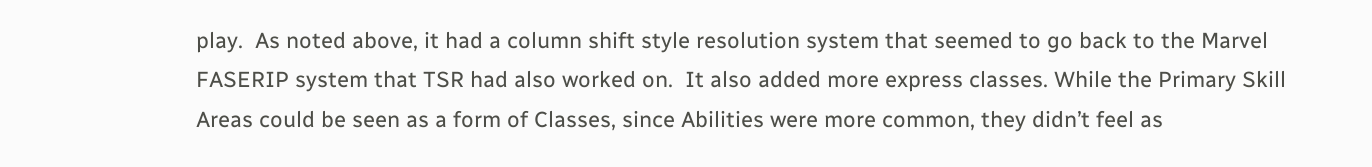play.  As noted above, it had a column shift style resolution system that seemed to go back to the Marvel FASERIP system that TSR had also worked on.  It also added more express classes. While the Primary Skill Areas could be seen as a form of Classes, since Abilities were more common, they didn’t feel as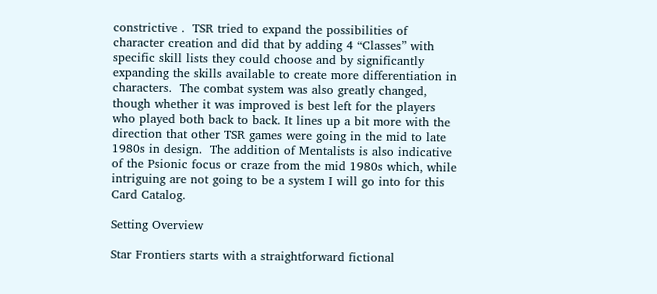constrictive .  TSR tried to expand the possibilities of character creation and did that by adding 4 “Classes” with specific skill lists they could choose and by significantly expanding the skills available to create more differentiation in characters.  The combat system was also greatly changed, though whether it was improved is best left for the players who played both back to back. It lines up a bit more with the direction that other TSR games were going in the mid to late 1980s in design.  The addition of Mentalists is also indicative of the Psionic focus or craze from the mid 1980s which, while intriguing are not going to be a system I will go into for this Card Catalog.

Setting Overview

Star Frontiers starts with a straightforward fictional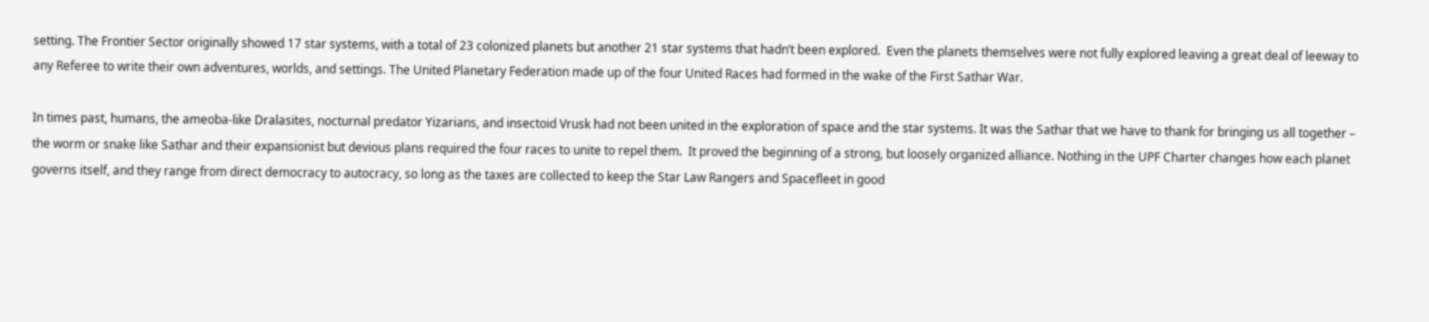setting. The Frontier Sector originally showed 17 star systems, with a total of 23 colonized planets but another 21 star systems that hadn’t been explored.  Even the planets themselves were not fully explored leaving a great deal of leeway to any Referee to write their own adventures, worlds, and settings. The United Planetary Federation made up of the four United Races had formed in the wake of the First Sathar War.

In times past, humans, the ameoba-like Dralasites, nocturnal predator Yizarians, and insectoid Vrusk had not been united in the exploration of space and the star systems. It was the Sathar that we have to thank for bringing us all together – the worm or snake like Sathar and their expansionist but devious plans required the four races to unite to repel them.  It proved the beginning of a strong, but loosely organized alliance. Nothing in the UPF Charter changes how each planet governs itself, and they range from direct democracy to autocracy, so long as the taxes are collected to keep the Star Law Rangers and Spacefleet in good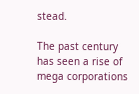stead.

The past century has seen a rise of mega corporations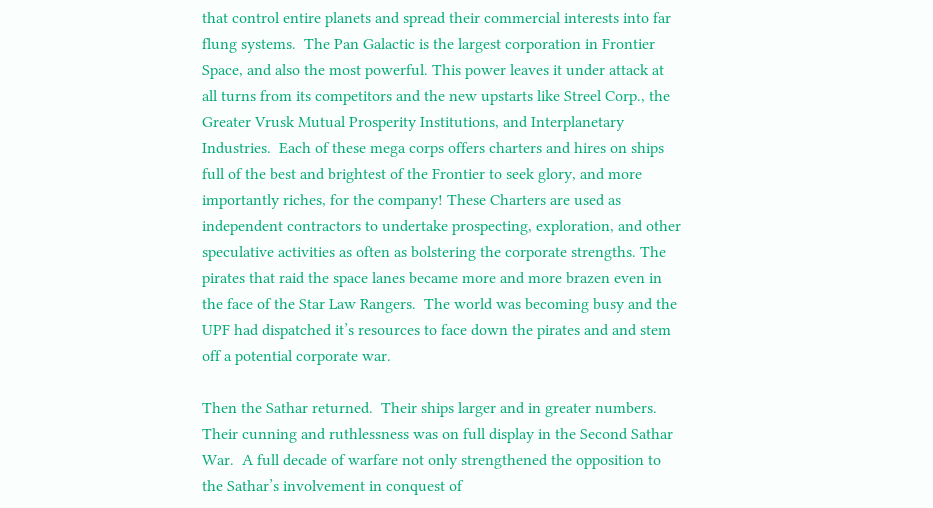that control entire planets and spread their commercial interests into far flung systems.  The Pan Galactic is the largest corporation in Frontier Space, and also the most powerful. This power leaves it under attack at all turns from its competitors and the new upstarts like Streel Corp., the Greater Vrusk Mutual Prosperity Institutions, and Interplanetary Industries.  Each of these mega corps offers charters and hires on ships full of the best and brightest of the Frontier to seek glory, and more importantly riches, for the company! These Charters are used as independent contractors to undertake prospecting, exploration, and other speculative activities as often as bolstering the corporate strengths. The pirates that raid the space lanes became more and more brazen even in the face of the Star Law Rangers.  The world was becoming busy and the UPF had dispatched it’s resources to face down the pirates and and stem off a potential corporate war.

Then the Sathar returned.  Their ships larger and in greater numbers.  Their cunning and ruthlessness was on full display in the Second Sathar War.  A full decade of warfare not only strengthened the opposition to the Sathar’s involvement in conquest of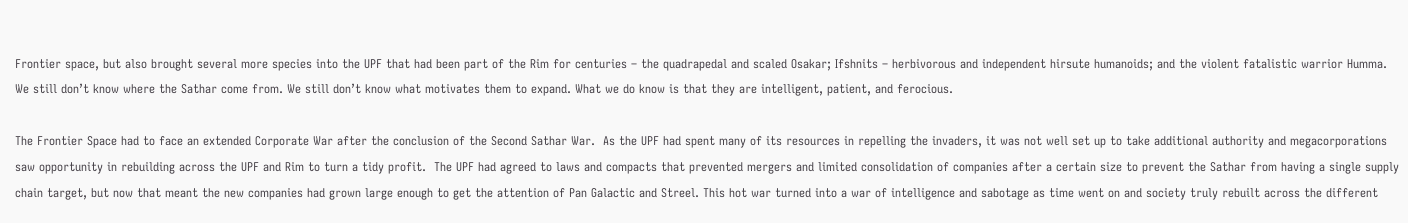Frontier space, but also brought several more species into the UPF that had been part of the Rim for centuries – the quadrapedal and scaled Osakar; Ifshnits – herbivorous and independent hirsute humanoids; and the violent fatalistic warrior Humma.  We still don’t know where the Sathar come from. We still don’t know what motivates them to expand. What we do know is that they are intelligent, patient, and ferocious.

The Frontier Space had to face an extended Corporate War after the conclusion of the Second Sathar War.  As the UPF had spent many of its resources in repelling the invaders, it was not well set up to take additional authority and megacorporations saw opportunity in rebuilding across the UPF and Rim to turn a tidy profit.  The UPF had agreed to laws and compacts that prevented mergers and limited consolidation of companies after a certain size to prevent the Sathar from having a single supply chain target, but now that meant the new companies had grown large enough to get the attention of Pan Galactic and Streel. This hot war turned into a war of intelligence and sabotage as time went on and society truly rebuilt across the different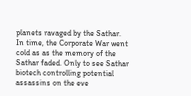planets ravaged by the Sathar.  In time, the Corporate War went cold as as the memory of the Sathar faded. Only to see Sathar biotech controlling potential assassins on the eve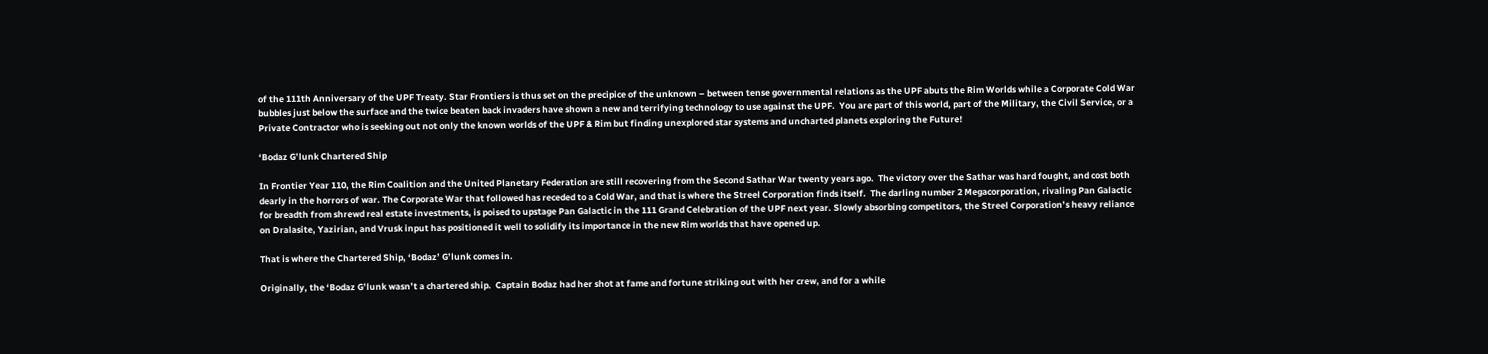of the 111th Anniversary of the UPF Treaty. Star Frontiers is thus set on the precipice of the unknown – between tense governmental relations as the UPF abuts the Rim Worlds while a Corporate Cold War bubbles just below the surface and the twice beaten back invaders have shown a new and terrifying technology to use against the UPF.  You are part of this world, part of the Military, the Civil Service, or a Private Contractor who is seeking out not only the known worlds of the UPF & Rim but finding unexplored star systems and uncharted planets exploring the Future!

‘Bodaz G’lunk Chartered Ship

In Frontier Year 110, the Rim Coalition and the United Planetary Federation are still recovering from the Second Sathar War twenty years ago.  The victory over the Sathar was hard fought, and cost both dearly in the horrors of war. The Corporate War that followed has receded to a Cold War, and that is where the Streel Corporation finds itself.  The darling number 2 Megacorporation, rivaling Pan Galactic for breadth from shrewd real estate investments, is poised to upstage Pan Galactic in the 111 Grand Celebration of the UPF next year. Slowly absorbing competitors, the Streel Corporation’s heavy reliance on Dralasite, Yazirian, and Vrusk input has positioned it well to solidify its importance in the new Rim worlds that have opened up.

That is where the Chartered Ship, ‘Bodaz’ G’lunk comes in.

Originally, the ‘Bodaz G’lunk wasn’t a chartered ship.  Captain Bodaz had her shot at fame and fortune striking out with her crew, and for a while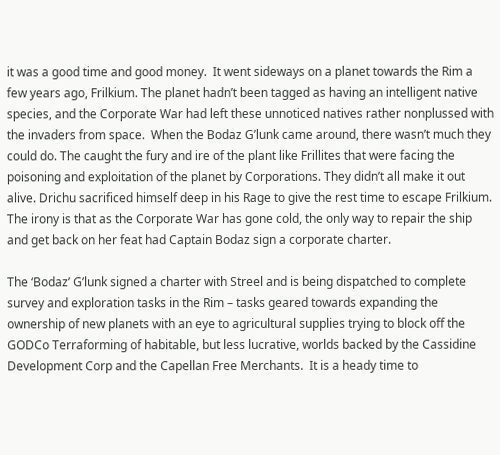it was a good time and good money.  It went sideways on a planet towards the Rim a few years ago, Frilkium. The planet hadn’t been tagged as having an intelligent native species, and the Corporate War had left these unnoticed natives rather nonplussed with the invaders from space.  When the Bodaz G’lunk came around, there wasn’t much they could do. The caught the fury and ire of the plant like Frillites that were facing the poisoning and exploitation of the planet by Corporations. They didn’t all make it out alive. Drichu sacrificed himself deep in his Rage to give the rest time to escape Frilkium. The irony is that as the Corporate War has gone cold, the only way to repair the ship and get back on her feat had Captain Bodaz sign a corporate charter.

The ‘Bodaz’ G’lunk signed a charter with Streel and is being dispatched to complete survey and exploration tasks in the Rim – tasks geared towards expanding the ownership of new planets with an eye to agricultural supplies trying to block off the GODCo Terraforming of habitable, but less lucrative, worlds backed by the Cassidine Development Corp and the Capellan Free Merchants.  It is a heady time to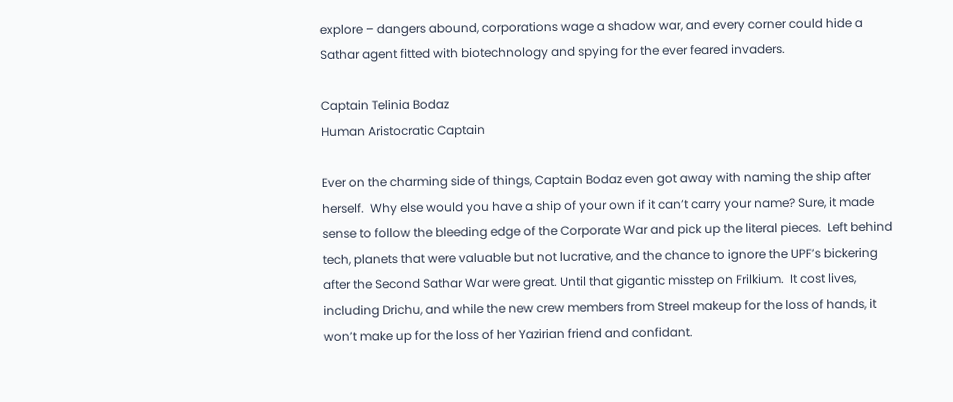explore – dangers abound, corporations wage a shadow war, and every corner could hide a Sathar agent fitted with biotechnology and spying for the ever feared invaders.

Captain Telinia Bodaz
Human Aristocratic Captain

Ever on the charming side of things, Captain Bodaz even got away with naming the ship after herself.  Why else would you have a ship of your own if it can’t carry your name? Sure, it made sense to follow the bleeding edge of the Corporate War and pick up the literal pieces.  Left behind tech, planets that were valuable but not lucrative, and the chance to ignore the UPF’s bickering after the Second Sathar War were great. Until that gigantic misstep on Frilkium.  It cost lives, including Drichu, and while the new crew members from Streel makeup for the loss of hands, it won’t make up for the loss of her Yazirian friend and confidant.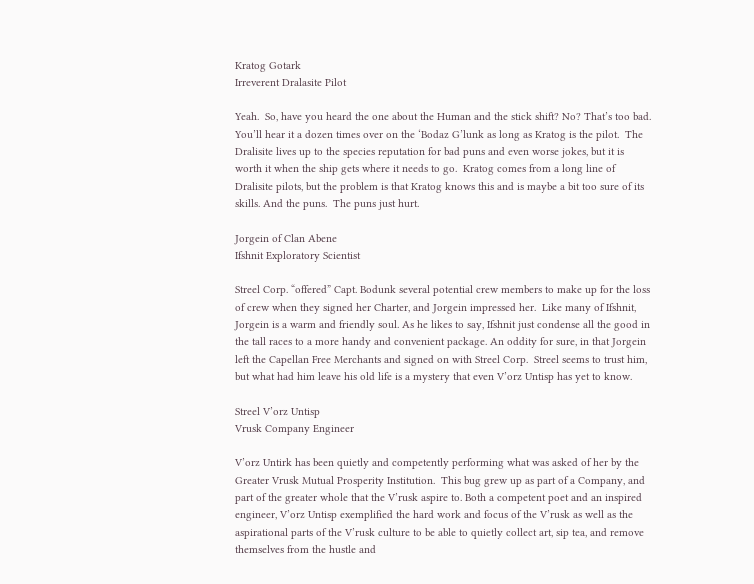Kratog Gotark
Irreverent Dralasite Pilot

Yeah.  So, have you heard the one about the Human and the stick shift? No? That’s too bad.  You’ll hear it a dozen times over on the ‘Bodaz G’lunk as long as Kratog is the pilot.  The Dralisite lives up to the species reputation for bad puns and even worse jokes, but it is worth it when the ship gets where it needs to go.  Kratog comes from a long line of Dralisite pilots, but the problem is that Kratog knows this and is maybe a bit too sure of its skills. And the puns.  The puns just hurt.

Jorgein of Clan Abene
Ifshnit Exploratory Scientist

Streel Corp. “offered” Capt. Bodunk several potential crew members to make up for the loss of crew when they signed her Charter, and Jorgein impressed her.  Like many of Ifshnit, Jorgein is a warm and friendly soul. As he likes to say, Ifshnit just condense all the good in the tall races to a more handy and convenient package. An oddity for sure, in that Jorgein left the Capellan Free Merchants and signed on with Streel Corp.  Streel seems to trust him, but what had him leave his old life is a mystery that even V’orz Untisp has yet to know.

Streel V’orz Untisp
Vrusk Company Engineer

V’orz Untirk has been quietly and competently performing what was asked of her by the Greater Vrusk Mutual Prosperity Institution.  This bug grew up as part of a Company, and part of the greater whole that the V’rusk aspire to. Both a competent poet and an inspired engineer, V’orz Untisp exemplified the hard work and focus of the V’rusk as well as the aspirational parts of the V’rusk culture to be able to quietly collect art, sip tea, and remove themselves from the hustle and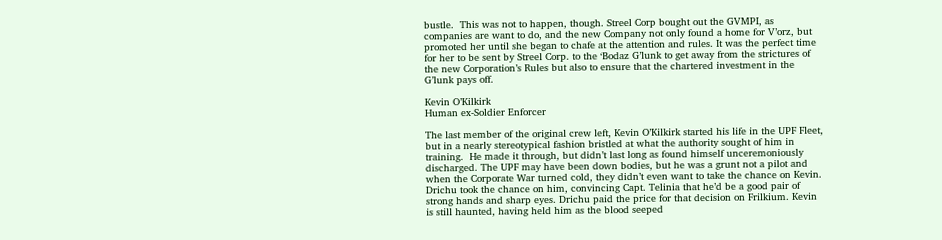bustle.  This was not to happen, though. Streel Corp bought out the GVMPI, as companies are want to do, and the new Company not only found a home for V’orz, but promoted her until she began to chafe at the attention and rules. It was the perfect time for her to be sent by Streel Corp. to the ‘Bodaz G’lunk to get away from the strictures of the new Corporation’s Rules but also to ensure that the chartered investment in the G’lunk pays off.

Kevin O’Kilkirk
Human ex-Soldier Enforcer

The last member of the original crew left, Kevin O’Kilkirk started his life in the UPF Fleet, but in a nearly stereotypical fashion bristled at what the authority sought of him in training.  He made it through, but didn’t last long as found himself unceremoniously discharged. The UPF may have been down bodies, but he was a grunt not a pilot and when the Corporate War turned cold, they didn’t even want to take the chance on Kevin.  Drichu took the chance on him, convincing Capt. Telinia that he’d be a good pair of strong hands and sharp eyes. Drichu paid the price for that decision on Frilkium. Kevin is still haunted, having held him as the blood seeped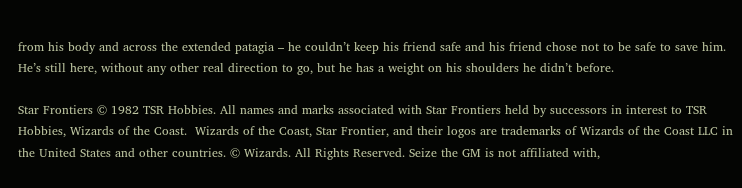from his body and across the extended patagia – he couldn’t keep his friend safe and his friend chose not to be safe to save him.  He’s still here, without any other real direction to go, but he has a weight on his shoulders he didn’t before.

Star Frontiers © 1982 TSR Hobbies. All names and marks associated with Star Frontiers held by successors in interest to TSR Hobbies, Wizards of the Coast.  Wizards of the Coast, Star Frontier, and their logos are trademarks of Wizards of the Coast LLC in the United States and other countries. © Wizards. All Rights Reserved. Seize the GM is not affiliated with,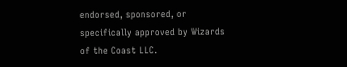endorsed, sponsored, or specifically approved by Wizards of the Coast LLC.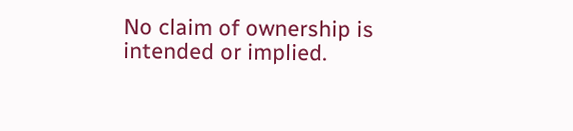No claim of ownership is intended or implied.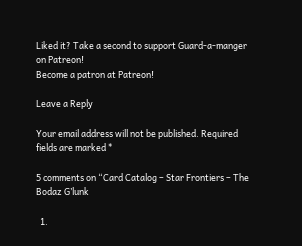Liked it? Take a second to support Guard-a-manger on Patreon!
Become a patron at Patreon!

Leave a Reply

Your email address will not be published. Required fields are marked *

5 comments on “Card Catalog – Star Frontiers – The Bodaz G’lunk

  1.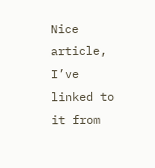Nice article, I’ve linked to it from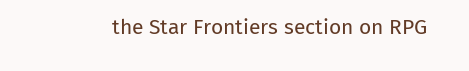the Star Frontiers section on RPG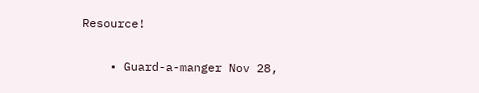Resource!

    • Guard-a-manger Nov 28,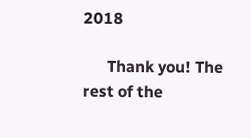2018

      Thank you! The rest of the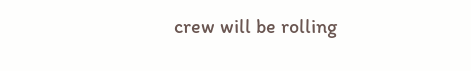crew will be rolling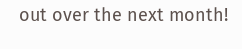out over the next month!